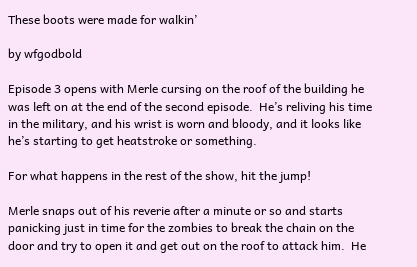These boots were made for walkin’

by wfgodbold

Episode 3 opens with Merle cursing on the roof of the building he was left on at the end of the second episode.  He’s reliving his time in the military, and his wrist is worn and bloody, and it looks like he’s starting to get heatstroke or something.

For what happens in the rest of the show, hit the jump!

Merle snaps out of his reverie after a minute or so and starts panicking just in time for the zombies to break the chain on the door and try to open it and get out on the roof to attack him.  He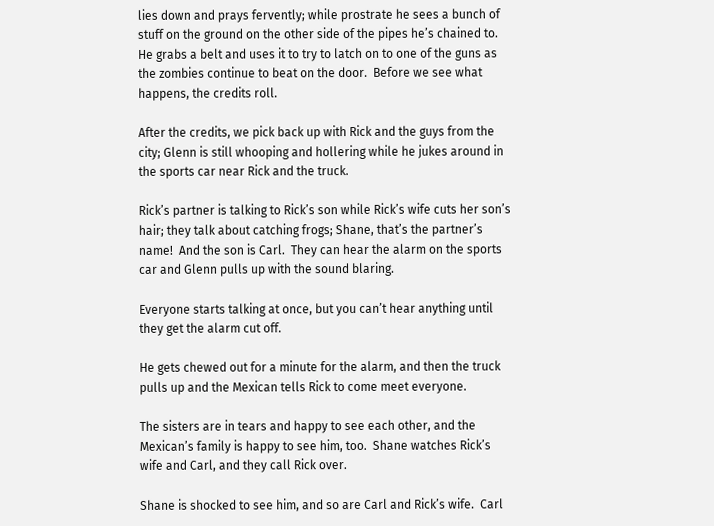lies down and prays fervently; while prostrate he sees a bunch of stuff on the ground on the other side of the pipes he’s chained to.  He grabs a belt and uses it to try to latch on to one of the guns as the zombies continue to beat on the door.  Before we see what happens, the credits roll.

After the credits, we pick back up with Rick and the guys from the city; Glenn is still whooping and hollering while he jukes around in the sports car near Rick and the truck.

Rick’s partner is talking to Rick’s son while Rick’s wife cuts her son’s hair; they talk about catching frogs; Shane, that’s the partner’s name!  And the son is Carl.  They can hear the alarm on the sports car and Glenn pulls up with the sound blaring.

Everyone starts talking at once, but you can’t hear anything until they get the alarm cut off.

He gets chewed out for a minute for the alarm, and then the truck pulls up and the Mexican tells Rick to come meet everyone.

The sisters are in tears and happy to see each other, and the Mexican’s family is happy to see him, too.  Shane watches Rick’s wife and Carl, and they call Rick over.

Shane is shocked to see him, and so are Carl and Rick’s wife.  Carl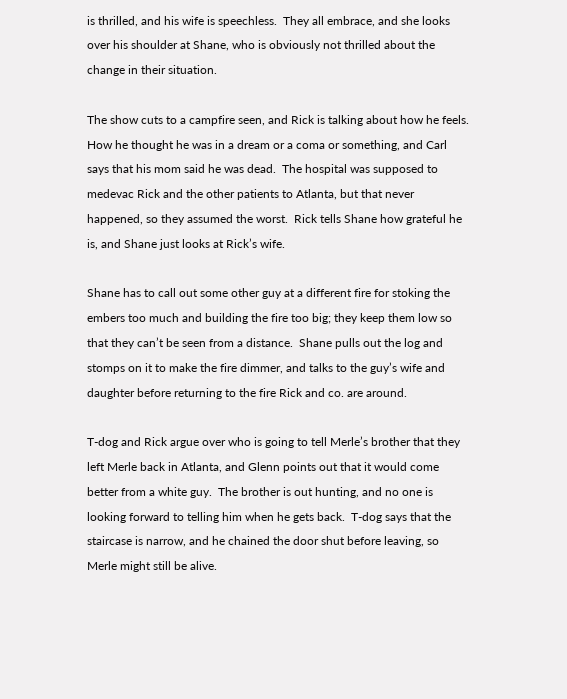is thrilled, and his wife is speechless.  They all embrace, and she looks over his shoulder at Shane, who is obviously not thrilled about the change in their situation.

The show cuts to a campfire seen, and Rick is talking about how he feels.  How he thought he was in a dream or a coma or something, and Carl says that his mom said he was dead.  The hospital was supposed to medevac Rick and the other patients to Atlanta, but that never happened, so they assumed the worst.  Rick tells Shane how grateful he is, and Shane just looks at Rick’s wife.

Shane has to call out some other guy at a different fire for stoking the embers too much and building the fire too big; they keep them low so that they can’t be seen from a distance.  Shane pulls out the log and stomps on it to make the fire dimmer, and talks to the guy’s wife and daughter before returning to the fire Rick and co. are around.

T-dog and Rick argue over who is going to tell Merle’s brother that they left Merle back in Atlanta, and Glenn points out that it would come better from a white guy.  The brother is out hunting, and no one is looking forward to telling him when he gets back.  T-dog says that the staircase is narrow, and he chained the door shut before leaving, so Merle might still be alive.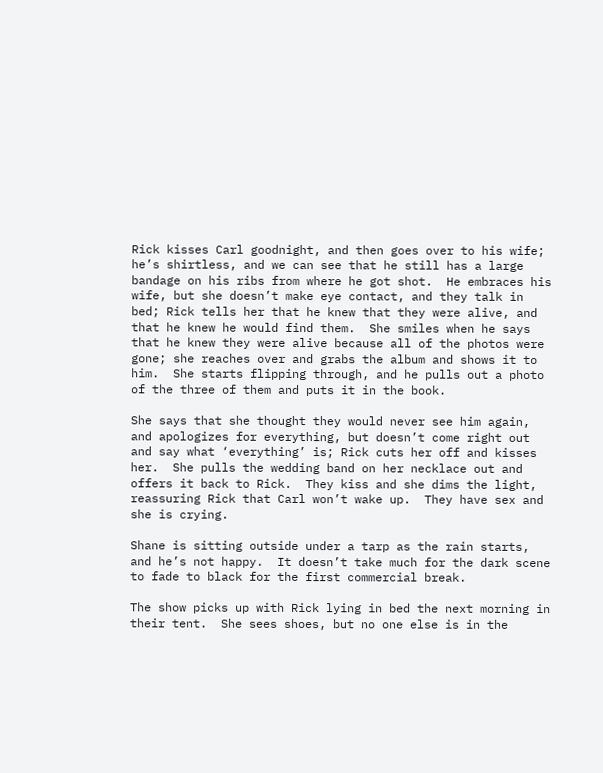Rick kisses Carl goodnight, and then goes over to his wife; he’s shirtless, and we can see that he still has a large bandage on his ribs from where he got shot.  He embraces his wife, but she doesn’t make eye contact, and they talk in bed; Rick tells her that he knew that they were alive, and that he knew he would find them.  She smiles when he says that he knew they were alive because all of the photos were gone; she reaches over and grabs the album and shows it to him.  She starts flipping through, and he pulls out a photo of the three of them and puts it in the book.

She says that she thought they would never see him again, and apologizes for everything, but doesn’t come right out and say what ‘everything’ is; Rick cuts her off and kisses her.  She pulls the wedding band on her necklace out and offers it back to Rick.  They kiss and she dims the light, reassuring Rick that Carl won’t wake up.  They have sex and she is crying.

Shane is sitting outside under a tarp as the rain starts, and he’s not happy.  It doesn’t take much for the dark scene to fade to black for the first commercial break.

The show picks up with Rick lying in bed the next morning in their tent.  She sees shoes, but no one else is in the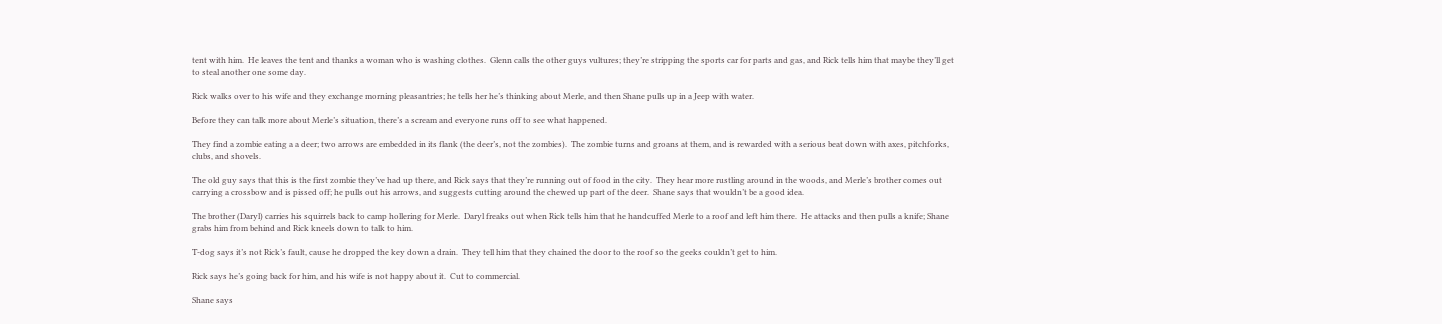tent with him.  He leaves the tent and thanks a woman who is washing clothes.  Glenn calls the other guys vultures; they’re stripping the sports car for parts and gas, and Rick tells him that maybe they’ll get to steal another one some day.

Rick walks over to his wife and they exchange morning pleasantries; he tells her he’s thinking about Merle, and then Shane pulls up in a Jeep with water.

Before they can talk more about Merle’s situation, there’s a scream and everyone runs off to see what happened.

They find a zombie eating a a deer; two arrows are embedded in its flank (the deer’s, not the zombies).  The zombie turns and groans at them, and is rewarded with a serious beat down with axes, pitchforks, clubs, and shovels.

The old guy says that this is the first zombie they’ve had up there, and Rick says that they’re running out of food in the city.  They hear more rustling around in the woods, and Merle’s brother comes out carrying a crossbow and is pissed off; he pulls out his arrows, and suggests cutting around the chewed up part of the deer.  Shane says that wouldn’t be a good idea.

The brother (Daryl) carries his squirrels back to camp hollering for Merle.  Daryl freaks out when Rick tells him that he handcuffed Merle to a roof and left him there.  He attacks and then pulls a knife; Shane grabs him from behind and Rick kneels down to talk to him.

T-dog says it’s not Rick’s fault, cause he dropped the key down a drain.  They tell him that they chained the door to the roof so the geeks couldn’t get to him.

Rick says he’s going back for him, and his wife is not happy about it.  Cut to commercial.

Shane says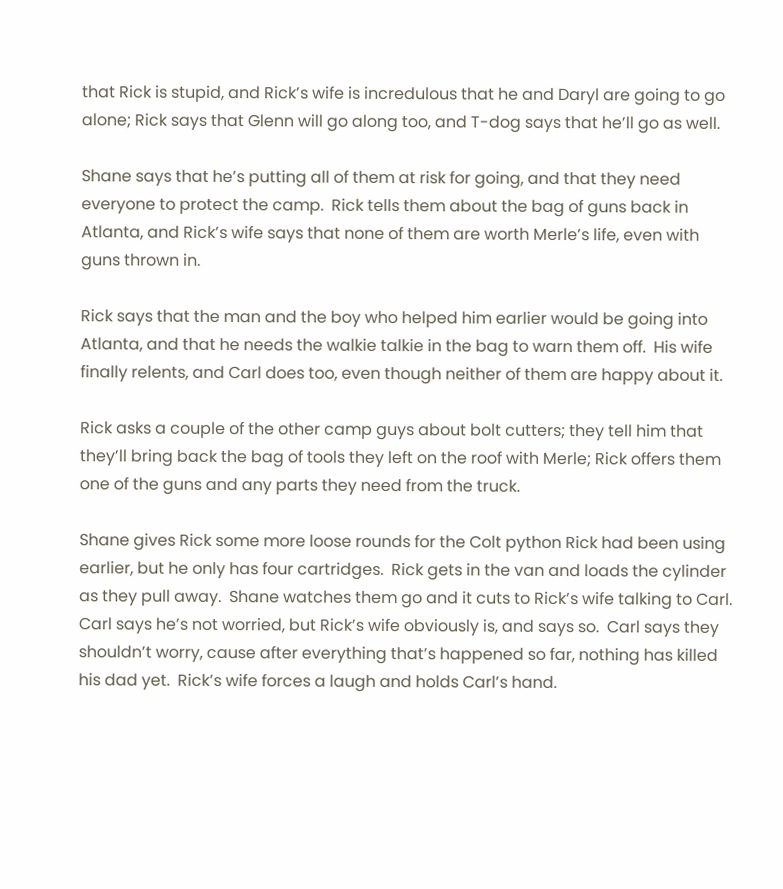that Rick is stupid, and Rick’s wife is incredulous that he and Daryl are going to go alone; Rick says that Glenn will go along too, and T-dog says that he’ll go as well.

Shane says that he’s putting all of them at risk for going, and that they need everyone to protect the camp.  Rick tells them about the bag of guns back in Atlanta, and Rick’s wife says that none of them are worth Merle’s life, even with guns thrown in.

Rick says that the man and the boy who helped him earlier would be going into Atlanta, and that he needs the walkie talkie in the bag to warn them off.  His wife finally relents, and Carl does too, even though neither of them are happy about it.

Rick asks a couple of the other camp guys about bolt cutters; they tell him that they’ll bring back the bag of tools they left on the roof with Merle; Rick offers them one of the guns and any parts they need from the truck.

Shane gives Rick some more loose rounds for the Colt python Rick had been using earlier, but he only has four cartridges.  Rick gets in the van and loads the cylinder as they pull away.  Shane watches them go and it cuts to Rick’s wife talking to Carl.  Carl says he’s not worried, but Rick’s wife obviously is, and says so.  Carl says they shouldn’t worry, cause after everything that’s happened so far, nothing has killed his dad yet.  Rick’s wife forces a laugh and holds Carl’s hand.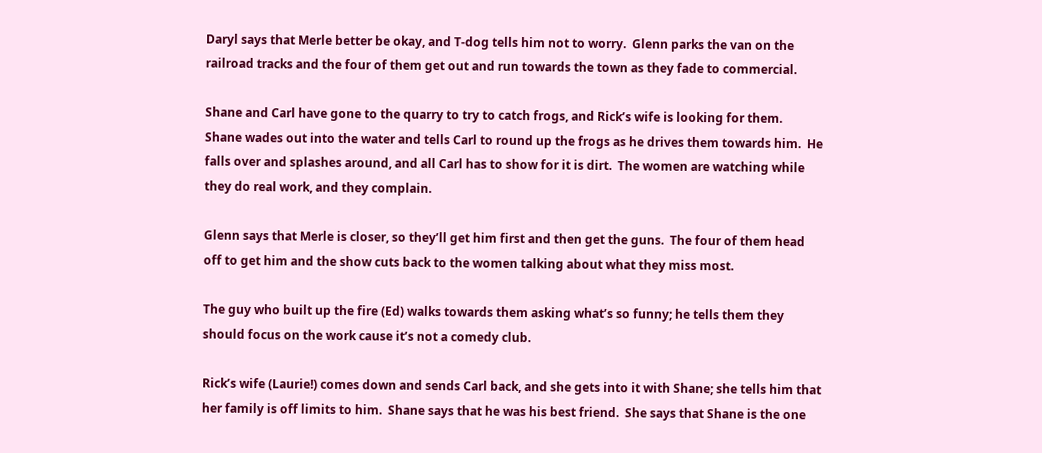Daryl says that Merle better be okay, and T-dog tells him not to worry.  Glenn parks the van on the railroad tracks and the four of them get out and run towards the town as they fade to commercial.

Shane and Carl have gone to the quarry to try to catch frogs, and Rick’s wife is looking for them.  Shane wades out into the water and tells Carl to round up the frogs as he drives them towards him.  He falls over and splashes around, and all Carl has to show for it is dirt.  The women are watching while they do real work, and they complain.

Glenn says that Merle is closer, so they’ll get him first and then get the guns.  The four of them head off to get him and the show cuts back to the women talking about what they miss most.

The guy who built up the fire (Ed) walks towards them asking what’s so funny; he tells them they should focus on the work cause it’s not a comedy club.

Rick’s wife (Laurie!) comes down and sends Carl back, and she gets into it with Shane; she tells him that her family is off limits to him.  Shane says that he was his best friend.  She says that Shane is the one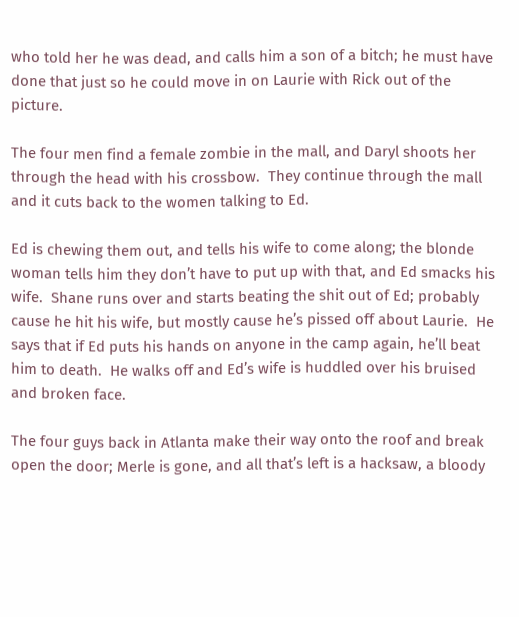who told her he was dead, and calls him a son of a bitch; he must have done that just so he could move in on Laurie with Rick out of the picture.

The four men find a female zombie in the mall, and Daryl shoots her through the head with his crossbow.  They continue through the mall and it cuts back to the women talking to Ed.

Ed is chewing them out, and tells his wife to come along; the blonde woman tells him they don’t have to put up with that, and Ed smacks his wife.  Shane runs over and starts beating the shit out of Ed; probably cause he hit his wife, but mostly cause he’s pissed off about Laurie.  He says that if Ed puts his hands on anyone in the camp again, he’ll beat him to death.  He walks off and Ed’s wife is huddled over his bruised and broken face.

The four guys back in Atlanta make their way onto the roof and break open the door; Merle is gone, and all that’s left is a hacksaw, a bloody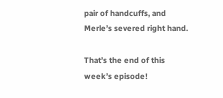pair of handcuffs, and Merle’s severed right hand.

That’s the end of this week’s episode!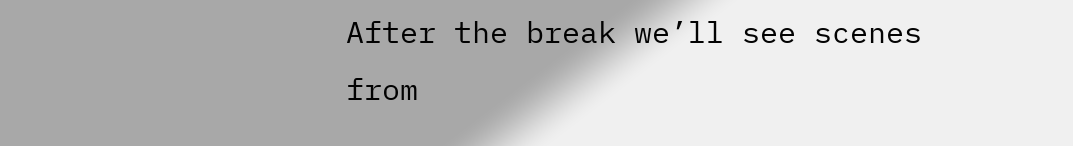After the break we’ll see scenes from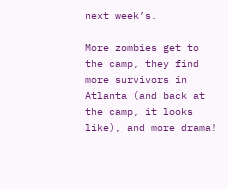next week’s.

More zombies get to the camp, they find more survivors in Atlanta (and back at the camp, it looks like), and more drama!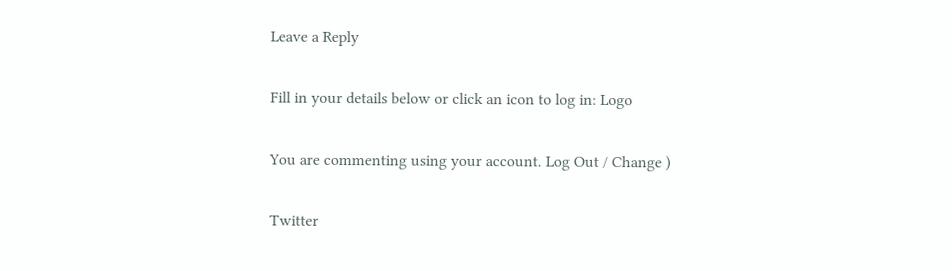Leave a Reply

Fill in your details below or click an icon to log in: Logo

You are commenting using your account. Log Out / Change )

Twitter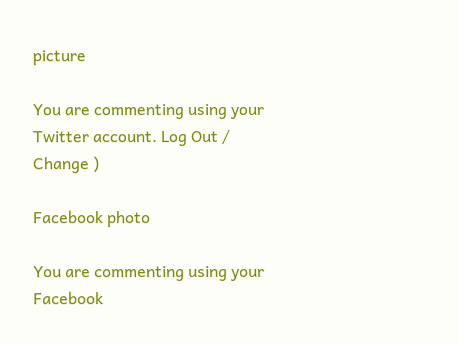picture

You are commenting using your Twitter account. Log Out / Change )

Facebook photo

You are commenting using your Facebook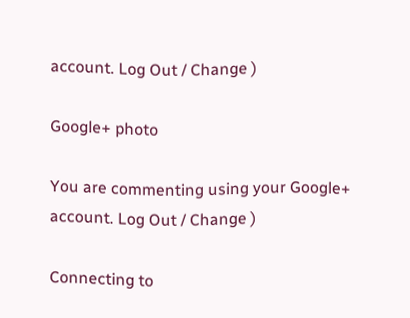account. Log Out / Change )

Google+ photo

You are commenting using your Google+ account. Log Out / Change )

Connecting to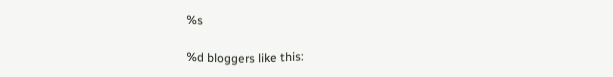%s

%d bloggers like this: